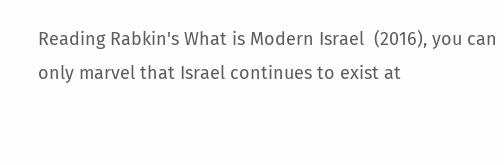Reading Rabkin's What is Modern Israel  (2016), you can only marvel that Israel continues to exist at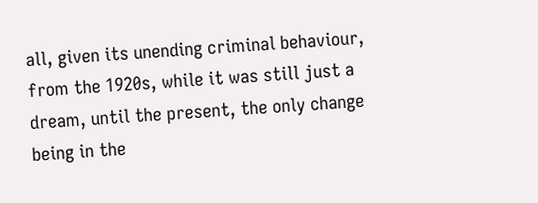all, given its unending criminal behaviour, from the 1920s, while it was still just a dream, until the present, the only change being in the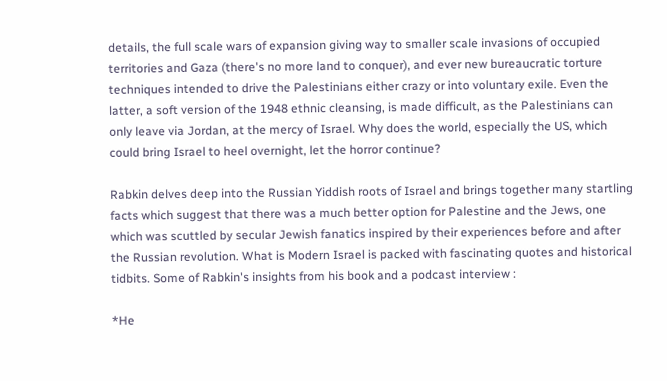details, the full scale wars of expansion giving way to smaller scale invasions of occupied territories and Gaza (there's no more land to conquer), and ever new bureaucratic torture techniques intended to drive the Palestinians either crazy or into voluntary exile. Even the latter, a soft version of the 1948 ethnic cleansing, is made difficult, as the Palestinians can only leave via Jordan, at the mercy of Israel. Why does the world, especially the US, which could bring Israel to heel overnight, let the horror continue?

Rabkin delves deep into the Russian Yiddish roots of Israel and brings together many startling facts which suggest that there was a much better option for Palestine and the Jews, one which was scuttled by secular Jewish fanatics inspired by their experiences before and after the Russian revolution. What is Modern Israel is packed with fascinating quotes and historical tidbits. Some of Rabkin's insights from his book and a podcast interview :

*He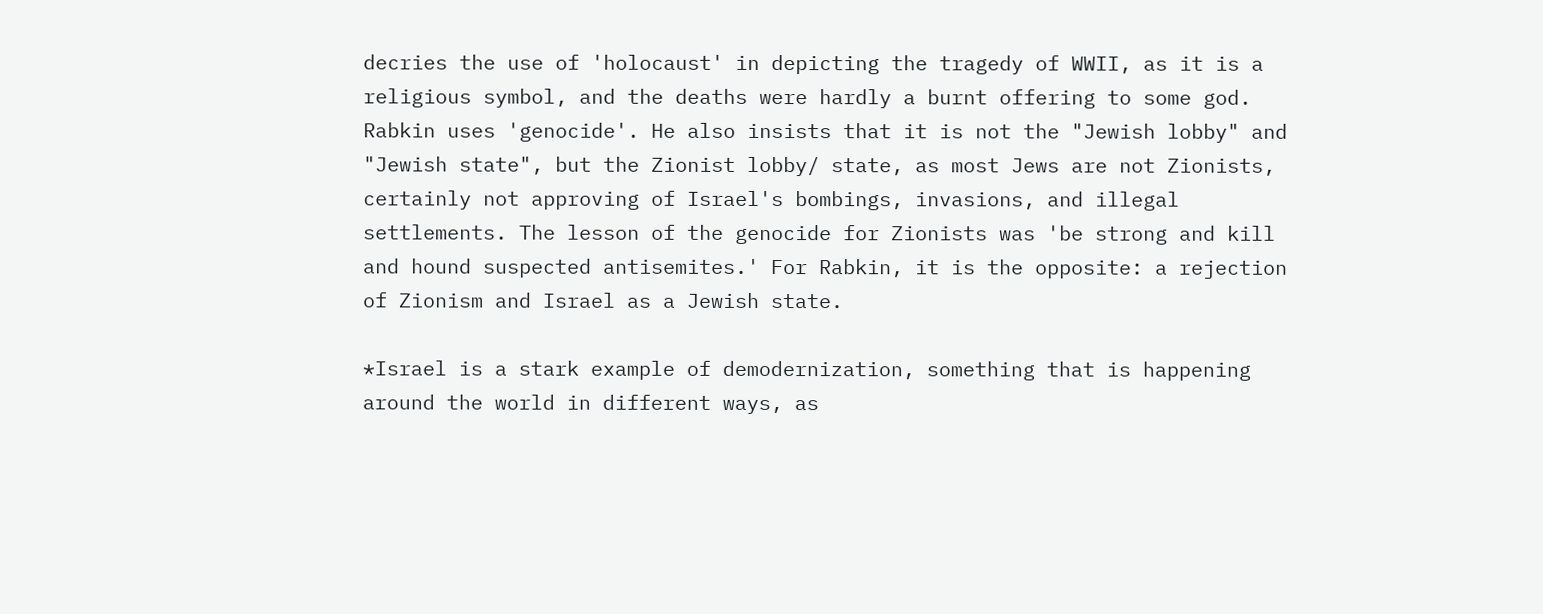decries the use of 'holocaust' in depicting the tragedy of WWII, as it is a religious symbol, and the deaths were hardly a burnt offering to some god. Rabkin uses 'genocide'. He also insists that it is not the "Jewish lobby" and "Jewish state", but the Zionist lobby/ state, as most Jews are not Zionists, certainly not approving of Israel's bombings, invasions, and illegal settlements. The lesson of the genocide for Zionists was 'be strong and kill and hound suspected antisemites.' For Rabkin, it is the opposite: a rejection of Zionism and Israel as a Jewish state.

*Israel is a stark example of demodernization, something that is happening around the world in different ways, as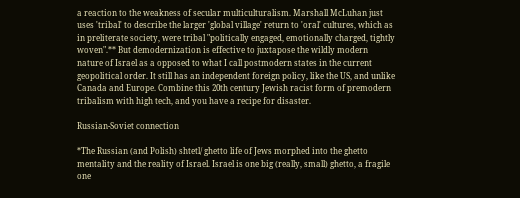a reaction to the weakness of secular multiculturalism. Marshall McLuhan just uses 'tribal' to describe the larger 'global village' return to 'oral' cultures, which as in preliterate society, were tribal "politically engaged, emotionally charged, tightly woven".** But demodernization is effective to juxtapose the wildly modern nature of Israel as a opposed to what I call postmodern states in the current geopolitical order. It still has an independent foreign policy, like the US, and unlike Canada and Europe. Combine this 20th century Jewish racist form of premodern tribalism with high tech, and you have a recipe for disaster.

Russian-Soviet connection

*The Russian (and Polish) shtetl/ ghetto life of Jews morphed into the ghetto mentality and the reality of Israel. Israel is one big (really, small) ghetto, a fragile one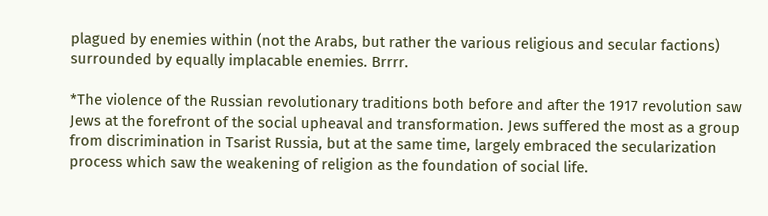plagued by enemies within (not the Arabs, but rather the various religious and secular factions) surrounded by equally implacable enemies. Brrrr.

*The violence of the Russian revolutionary traditions both before and after the 1917 revolution saw Jews at the forefront of the social upheaval and transformation. Jews suffered the most as a group from discrimination in Tsarist Russia, but at the same time, largely embraced the secularization process which saw the weakening of religion as the foundation of social life.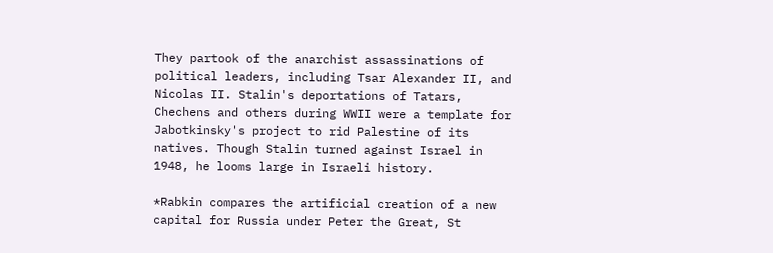They partook of the anarchist assassinations of political leaders, including Tsar Alexander II, and Nicolas II. Stalin's deportations of Tatars, Chechens and others during WWII were a template for Jabotkinsky's project to rid Palestine of its natives. Though Stalin turned against Israel in 1948, he looms large in Israeli history.

*Rabkin compares the artificial creation of a new capital for Russia under Peter the Great, St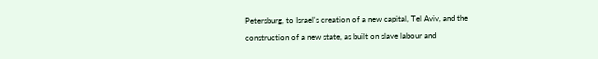Petersburg, to Israel's creation of a new capital, Tel Aviv, and the construction of a new state, as built on slave labour and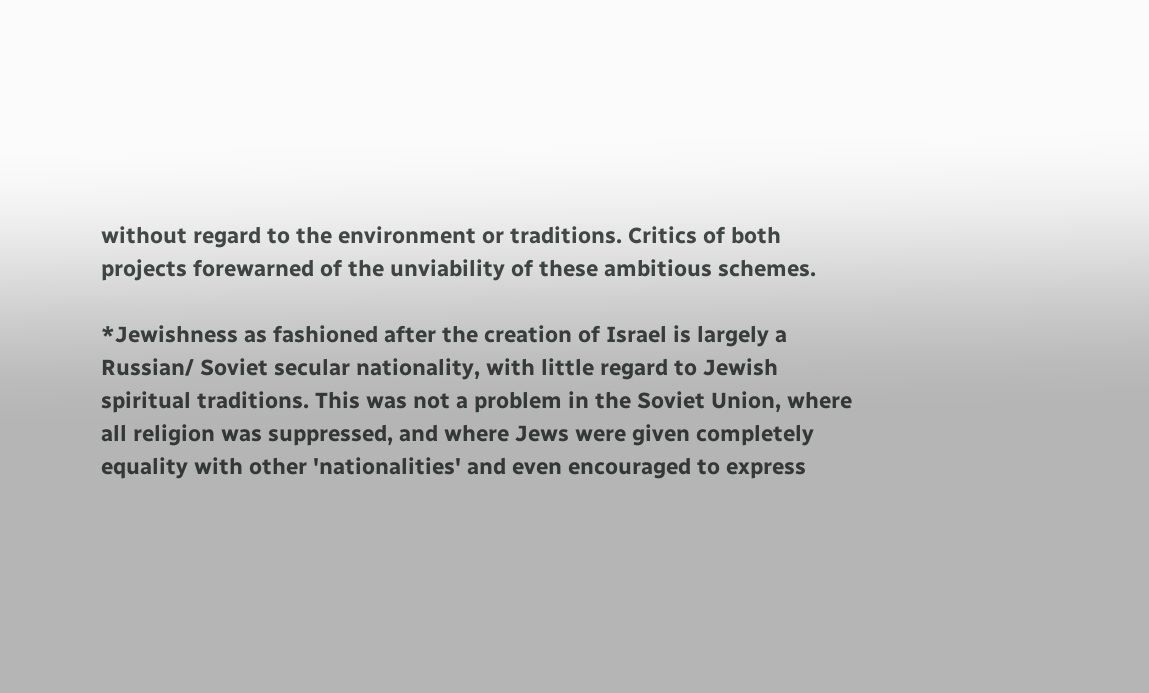without regard to the environment or traditions. Critics of both projects forewarned of the unviability of these ambitious schemes.

*Jewishness as fashioned after the creation of Israel is largely a Russian/ Soviet secular nationality, with little regard to Jewish spiritual traditions. This was not a problem in the Soviet Union, where all religion was suppressed, and where Jews were given completely equality with other 'nationalities' and even encouraged to express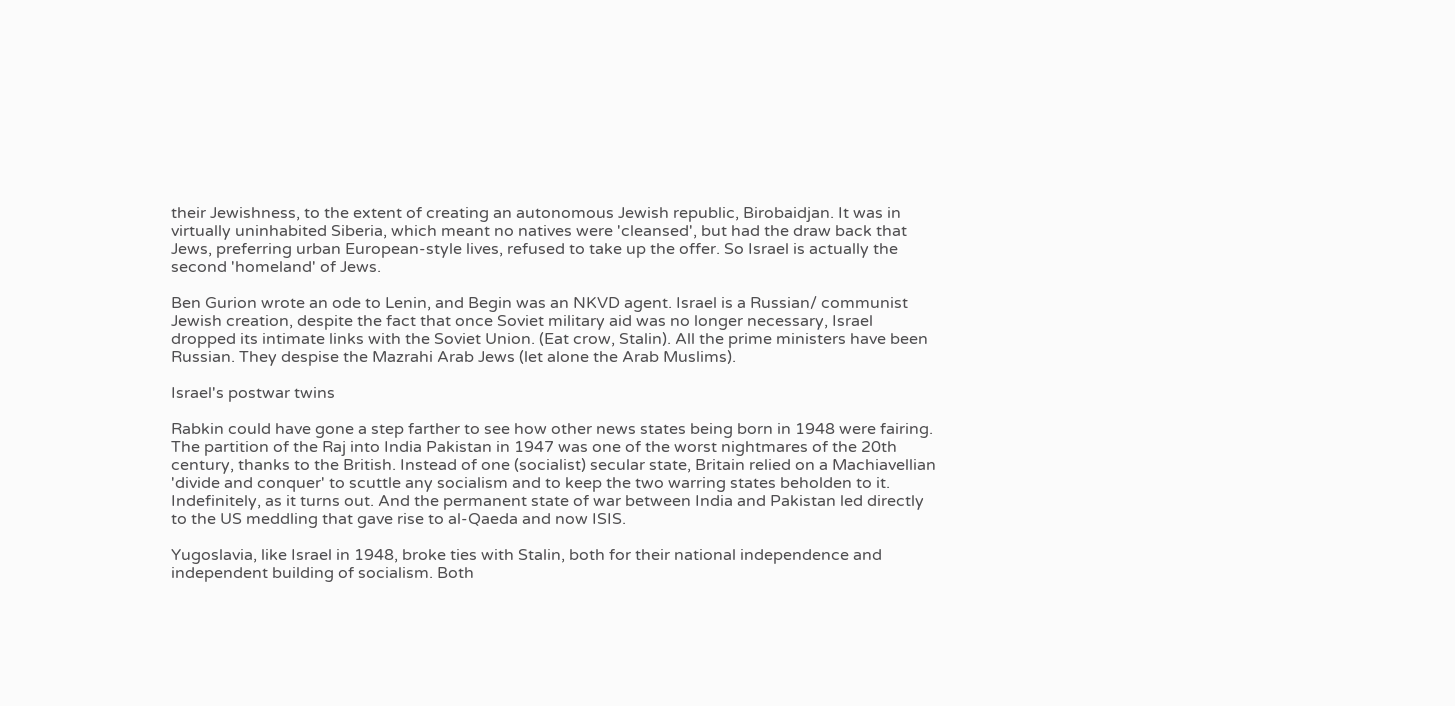their Jewishness, to the extent of creating an autonomous Jewish republic, Birobaidjan. It was in virtually uninhabited Siberia, which meant no natives were 'cleansed', but had the draw back that Jews, preferring urban European-style lives, refused to take up the offer. So Israel is actually the second 'homeland' of Jews.

Ben Gurion wrote an ode to Lenin, and Begin was an NKVD agent. Israel is a Russian/ communist Jewish creation, despite the fact that once Soviet military aid was no longer necessary, Israel dropped its intimate links with the Soviet Union. (Eat crow, Stalin). All the prime ministers have been Russian. They despise the Mazrahi Arab Jews (let alone the Arab Muslims).

Israel's postwar twins

Rabkin could have gone a step farther to see how other news states being born in 1948 were fairing. The partition of the Raj into India Pakistan in 1947 was one of the worst nightmares of the 20th century, thanks to the British. Instead of one (socialist) secular state, Britain relied on a Machiavellian 'divide and conquer' to scuttle any socialism and to keep the two warring states beholden to it. Indefinitely, as it turns out. And the permanent state of war between India and Pakistan led directly to the US meddling that gave rise to al-Qaeda and now ISIS.

Yugoslavia, like Israel in 1948, broke ties with Stalin, both for their national independence and independent building of socialism. Both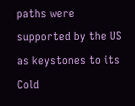paths were supported by the US as keystones to its Cold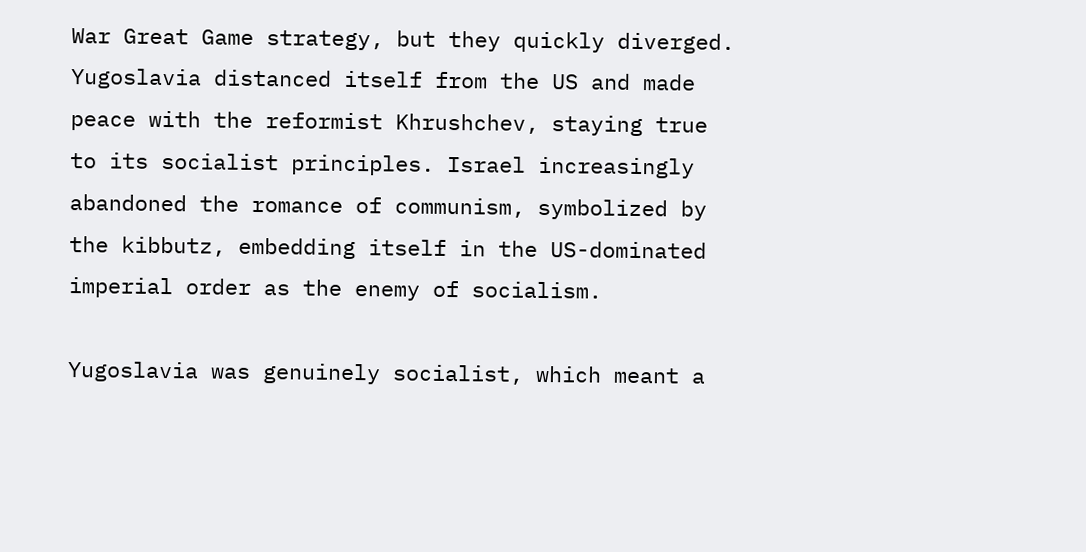War Great Game strategy, but they quickly diverged. Yugoslavia distanced itself from the US and made peace with the reformist Khrushchev, staying true to its socialist principles. Israel increasingly abandoned the romance of communism, symbolized by the kibbutz, embedding itself in the US-dominated imperial order as the enemy of socialism.

Yugoslavia was genuinely socialist, which meant a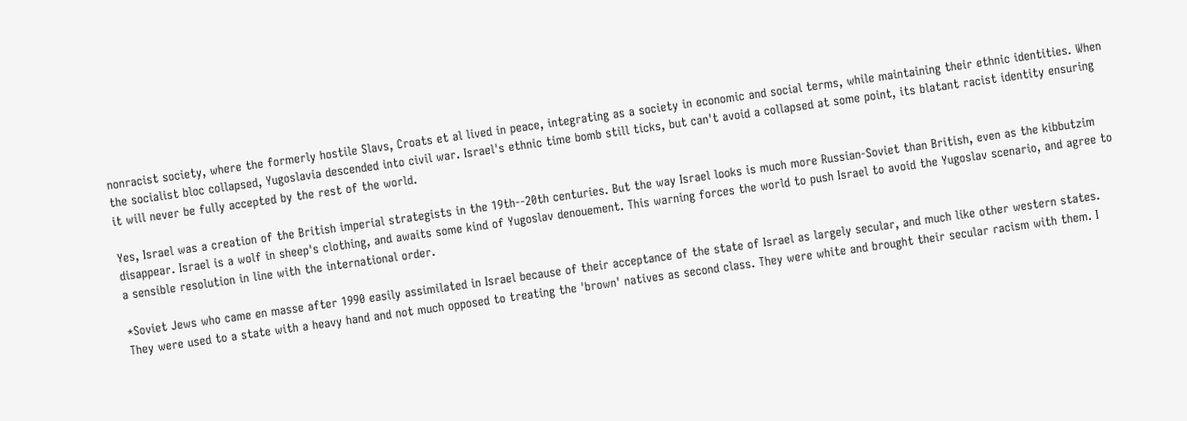nonracist society, where the formerly hostile Slavs, Croats et al lived in peace, integrating as a society in economic and social terms, while maintaining their ethnic identities. When the socialist bloc collapsed, Yugoslavia descended into civil war. Israel's ethnic time bomb still ticks, but can't avoid a collapsed at some point, its blatant racist identity ensuring it will never be fully accepted by the rest of the world.

Yes, Israel was a creation of the British imperial strategists in the 19th--20th centuries. But the way Israel looks is much more Russian-Soviet than British, even as the kibbutzim disappear. Israel is a wolf in sheep's clothing, and awaits some kind of Yugoslav denouement. This warning forces the world to push Israel to avoid the Yugoslav scenario, and agree to a sensible resolution in line with the international order.

*Soviet Jews who came en masse after 1990 easily assimilated in Israel because of their acceptance of the state of Israel as largely secular, and much like other western states. They were used to a state with a heavy hand and not much opposed to treating the 'brown' natives as second class. They were white and brought their secular racism with them. I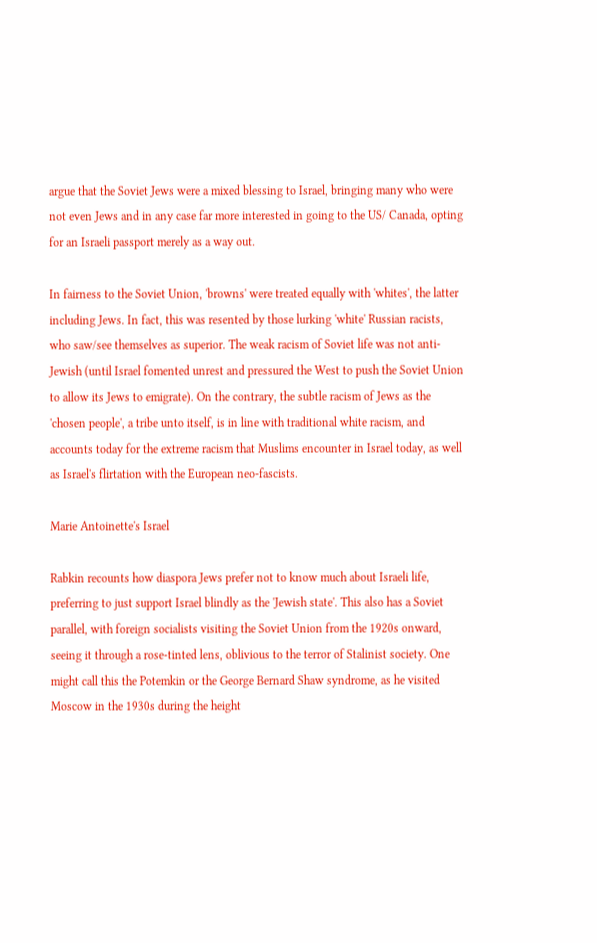argue that the Soviet Jews were a mixed blessing to Israel, bringing many who were not even Jews and in any case far more interested in going to the US/ Canada, opting for an Israeli passport merely as a way out.

In fairness to the Soviet Union, 'browns' were treated equally with 'whites', the latter including Jews. In fact, this was resented by those lurking 'white' Russian racists, who saw/see themselves as superior. The weak racism of Soviet life was not anti-Jewish (until Israel fomented unrest and pressured the West to push the Soviet Union to allow its Jews to emigrate). On the contrary, the subtle racism of Jews as the 'chosen people', a tribe unto itself, is in line with traditional white racism, and accounts today for the extreme racism that Muslims encounter in Israel today, as well as Israel's flirtation with the European neo-fascists.

Marie Antoinette's Israel

Rabkin recounts how diaspora Jews prefer not to know much about Israeli life, preferring to just support Israel blindly as the 'Jewish state'. This also has a Soviet parallel, with foreign socialists visiting the Soviet Union from the 1920s onward, seeing it through a rose-tinted lens, oblivious to the terror of Stalinist society. One might call this the Potemkin or the George Bernard Shaw syndrome, as he visited Moscow in the 1930s during the height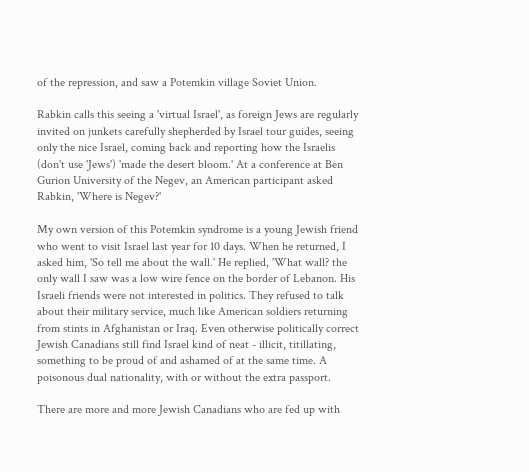of the repression, and saw a Potemkin village Soviet Union.

Rabkin calls this seeing a 'virtual Israel', as foreign Jews are regularly invited on junkets carefully shepherded by Israel tour guides, seeing only the nice Israel, coming back and reporting how the Israelis (don't use 'Jews') 'made the desert bloom.' At a conference at Ben Gurion University of the Negev, an American participant asked Rabkin, 'Where is Negev?'

My own version of this Potemkin syndrome is a young Jewish friend who went to visit Israel last year for 10 days. When he returned, I asked him, 'So tell me about the wall.' He replied, 'What wall? the only wall I saw was a low wire fence on the border of Lebanon. His Israeli friends were not interested in politics. They refused to talk about their military service, much like American soldiers returning from stints in Afghanistan or Iraq. Even otherwise politically correct Jewish Canadians still find Israel kind of neat - illicit, titillating, something to be proud of and ashamed of at the same time. A poisonous dual nationality, with or without the extra passport.

There are more and more Jewish Canadians who are fed up with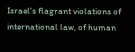Israel's flagrant violations of international law, of human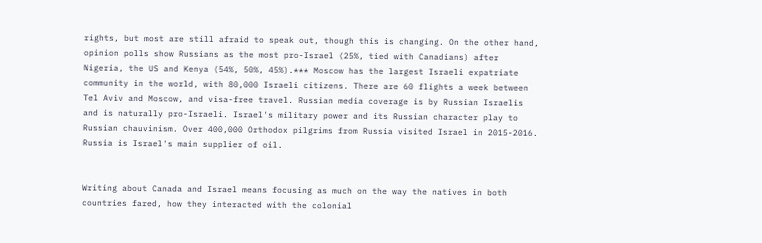rights, but most are still afraid to speak out, though this is changing. On the other hand, opinion polls show Russians as the most pro-Israel (25%, tied with Canadians) after Nigeria, the US and Kenya (54%, 50%, 45%).*** Moscow has the largest Israeli expatriate community in the world, with 80,000 Israeli citizens. There are 60 flights a week between Tel Aviv and Moscow, and visa-free travel. Russian media coverage is by Russian Israelis and is naturally pro-Israeli. Israel's military power and its Russian character play to Russian chauvinism. Over 400,000 Orthodox pilgrims from Russia visited Israel in 2015-2016. Russia is Israel's main supplier of oil.


Writing about Canada and Israel means focusing as much on the way the natives in both countries fared, how they interacted with the colonial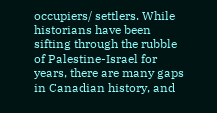occupiers/ settlers. While historians have been sifting through the rubble of Palestine-Israel for years, there are many gaps in Canadian history, and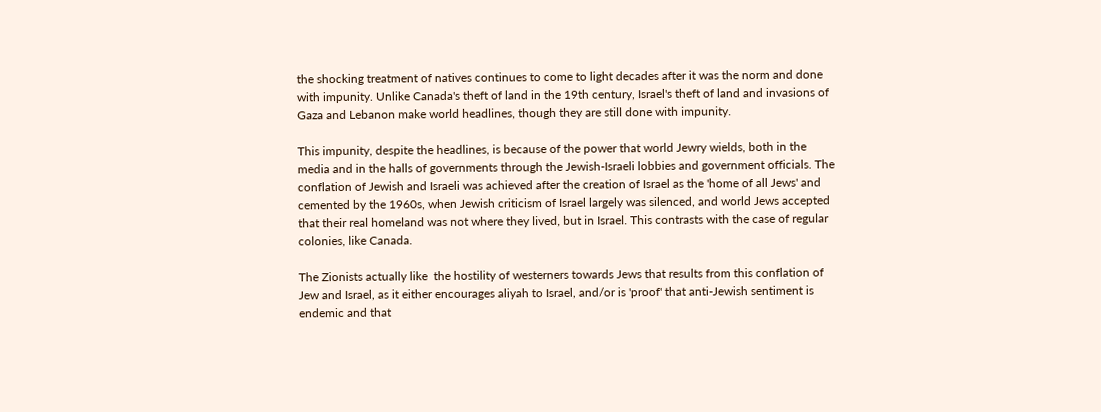the shocking treatment of natives continues to come to light decades after it was the norm and done with impunity. Unlike Canada's theft of land in the 19th century, Israel's theft of land and invasions of Gaza and Lebanon make world headlines, though they are still done with impunity.

This impunity, despite the headlines, is because of the power that world Jewry wields, both in the media and in the halls of governments through the Jewish-Israeli lobbies and government officials. The conflation of Jewish and Israeli was achieved after the creation of Israel as the 'home of all Jews' and cemented by the 1960s, when Jewish criticism of Israel largely was silenced, and world Jews accepted that their real homeland was not where they lived, but in Israel. This contrasts with the case of regular colonies, like Canada.

The Zionists actually like  the hostility of westerners towards Jews that results from this conflation of Jew and Israel, as it either encourages aliyah to Israel, and/or is 'proof' that anti-Jewish sentiment is endemic and that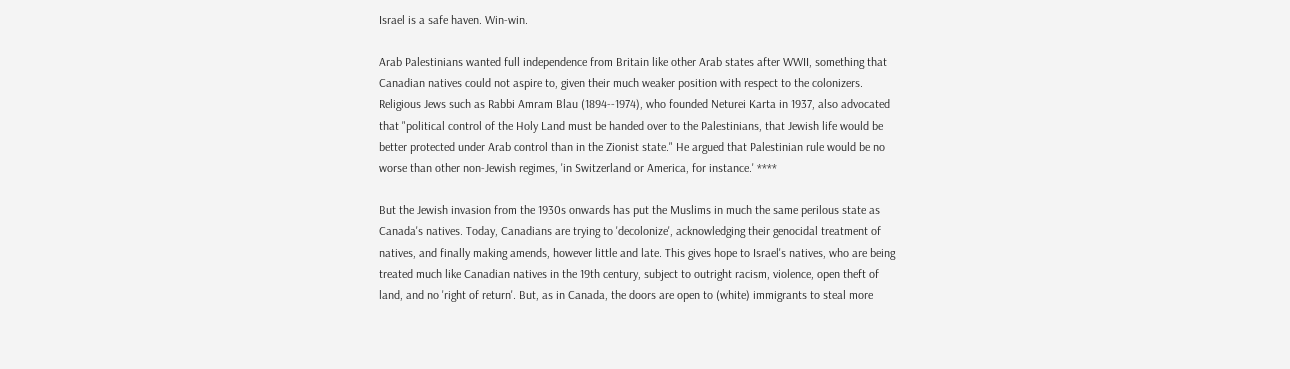Israel is a safe haven. Win-win.

Arab Palestinians wanted full independence from Britain like other Arab states after WWII, something that Canadian natives could not aspire to, given their much weaker position with respect to the colonizers. Religious Jews such as Rabbi Amram Blau (1894--1974), who founded Neturei Karta in 1937, also advocated that "political control of the Holy Land must be handed over to the Palestinians, that Jewish life would be better protected under Arab control than in the Zionist state." He argued that Palestinian rule would be no worse than other non-Jewish regimes, 'in Switzerland or America, for instance.' ****

But the Jewish invasion from the 1930s onwards has put the Muslims in much the same perilous state as Canada's natives. Today, Canadians are trying to 'decolonize', acknowledging their genocidal treatment of natives, and finally making amends, however little and late. This gives hope to Israel's natives, who are being treated much like Canadian natives in the 19th century, subject to outright racism, violence, open theft of land, and no 'right of return'. But, as in Canada, the doors are open to (white) immigrants to steal more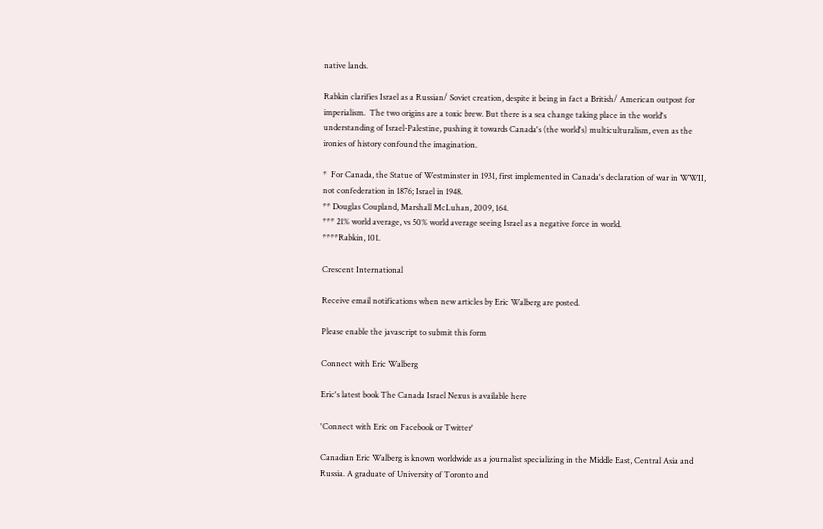native lands.

Rabkin clarifies Israel as a Russian/ Soviet creation, despite it being in fact a British/ American outpost for imperialism.  The two origins are a toxic brew. But there is a sea change taking place in the world's understanding of Israel-Palestine, pushing it towards Canada's (the world's) multiculturalism, even as the ironies of history confound the imagination.

*  For Canada, the Statue of Westminster in 1931, first implemented in Canada's declaration of war in WWII, not confederation in 1876; Israel in 1948.
** Douglas Coupland, Marshall McLuhan, 2009, 164.
*** 21% world average, vs 50% world average seeing Israel as a negative force in world.
****Rabkin, 101.

Crescent International

Receive email notifications when new articles by Eric Walberg are posted.

Please enable the javascript to submit this form

Connect with Eric Walberg

Eric's latest book The Canada Israel Nexus is available here

'Connect with Eric on Facebook or Twitter'

Canadian Eric Walberg is known worldwide as a journalist specializing in the Middle East, Central Asia and Russia. A graduate of University of Toronto and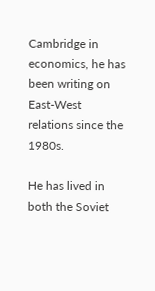Cambridge in economics, he has been writing on East-West relations since the 1980s.

He has lived in both the Soviet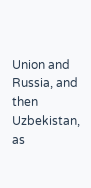Union and Russia, and then Uzbekistan, as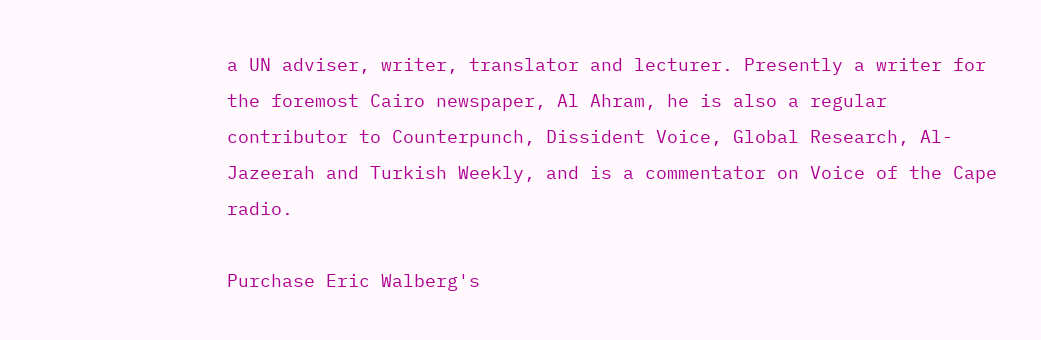a UN adviser, writer, translator and lecturer. Presently a writer for the foremost Cairo newspaper, Al Ahram, he is also a regular contributor to Counterpunch, Dissident Voice, Global Research, Al-Jazeerah and Turkish Weekly, and is a commentator on Voice of the Cape radio.

Purchase Eric Walberg's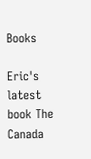Books

Eric's latest book The Canada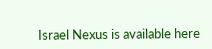Israel Nexus is available here